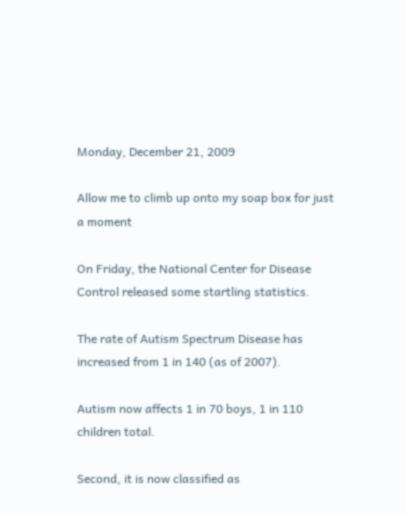Monday, December 21, 2009

Allow me to climb up onto my soap box for just a moment

On Friday, the National Center for Disease Control released some startling statistics.

The rate of Autism Spectrum Disease has increased from 1 in 140 (as of 2007).

Autism now affects 1 in 70 boys, 1 in 110 children total.

Second, it is now classified as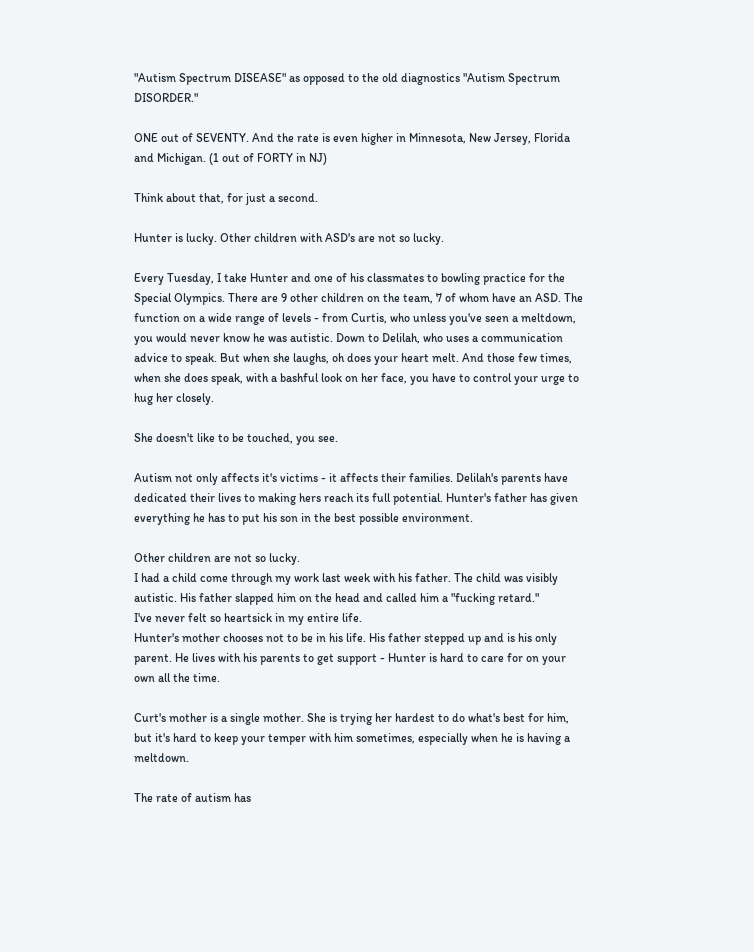"Autism Spectrum DISEASE" as opposed to the old diagnostics "Autism Spectrum DISORDER."

ONE out of SEVENTY. And the rate is even higher in Minnesota, New Jersey, Florida and Michigan. (1 out of FORTY in NJ)

Think about that, for just a second.

Hunter is lucky. Other children with ASD's are not so lucky.

Every Tuesday, I take Hunter and one of his classmates to bowling practice for the Special Olympics. There are 9 other children on the team, 7 of whom have an ASD. The function on a wide range of levels - from Curtis, who unless you've seen a meltdown, you would never know he was autistic. Down to Delilah, who uses a communication advice to speak. But when she laughs, oh does your heart melt. And those few times, when she does speak, with a bashful look on her face, you have to control your urge to hug her closely.

She doesn't like to be touched, you see.

Autism not only affects it's victims - it affects their families. Delilah's parents have dedicated their lives to making hers reach its full potential. Hunter's father has given everything he has to put his son in the best possible environment.

Other children are not so lucky.
I had a child come through my work last week with his father. The child was visibly autistic. His father slapped him on the head and called him a "fucking retard."
I've never felt so heartsick in my entire life.
Hunter's mother chooses not to be in his life. His father stepped up and is his only parent. He lives with his parents to get support - Hunter is hard to care for on your own all the time.

Curt's mother is a single mother. She is trying her hardest to do what's best for him, but it's hard to keep your temper with him sometimes, especially when he is having a meltdown.

The rate of autism has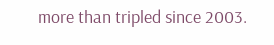more than tripled since 2003.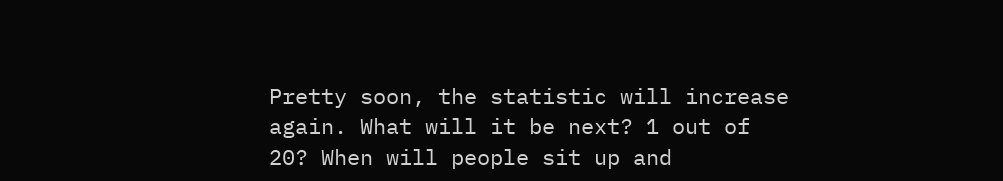Pretty soon, the statistic will increase again. What will it be next? 1 out of 20? When will people sit up and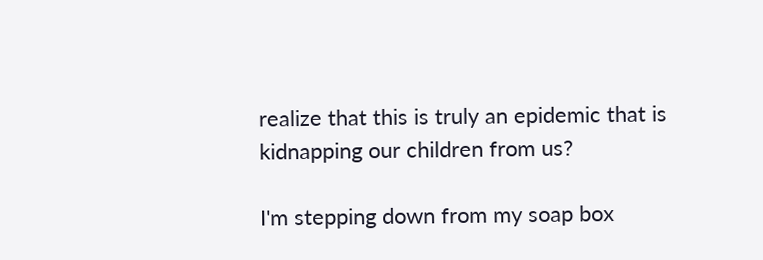realize that this is truly an epidemic that is kidnapping our children from us?

I'm stepping down from my soap box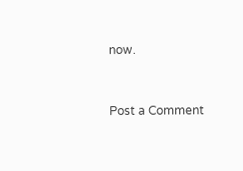now.


Post a Comment